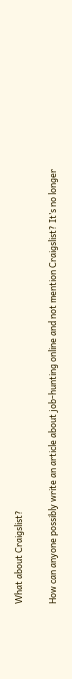What about Craigslist?

How can anyone possibly write an article about job-hunting online and not mention Craigslist? It’s no longer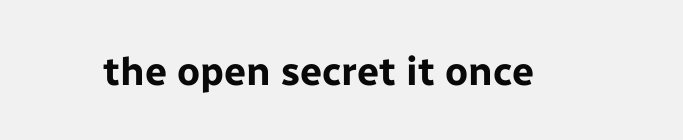the open secret it once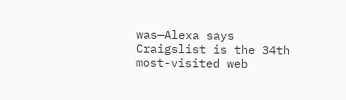was—Alexa says Craigslist is the 34th most-visited web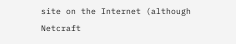site on the Internet (although Netcraft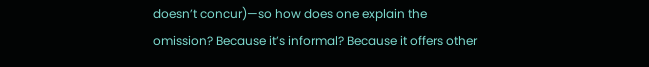doesn’t concur)—so how does one explain the omission? Because it’s informal? Because it offers other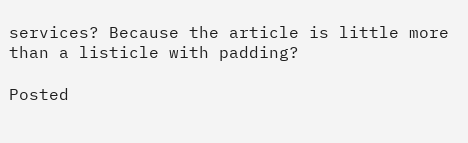services? Because the article is little more than a listicle with padding?

Posted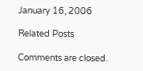January 16, 2006

Related Posts

Comments are closed.